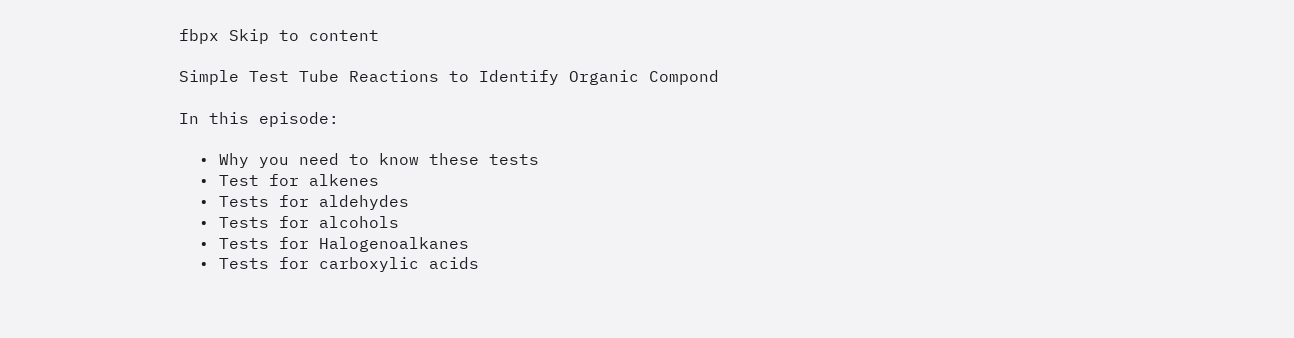fbpx Skip to content

Simple Test Tube Reactions to Identify Organic Compond

In this episode:

  • Why you need to know these tests
  • Test for alkenes
  • Tests for aldehydes
  • Tests for alcohols
  • Tests for Halogenoalkanes
  • Tests for carboxylic acids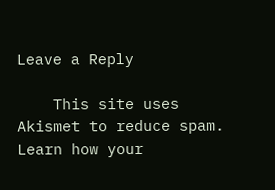Leave a Reply

    This site uses Akismet to reduce spam. Learn how your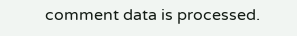comment data is processed.